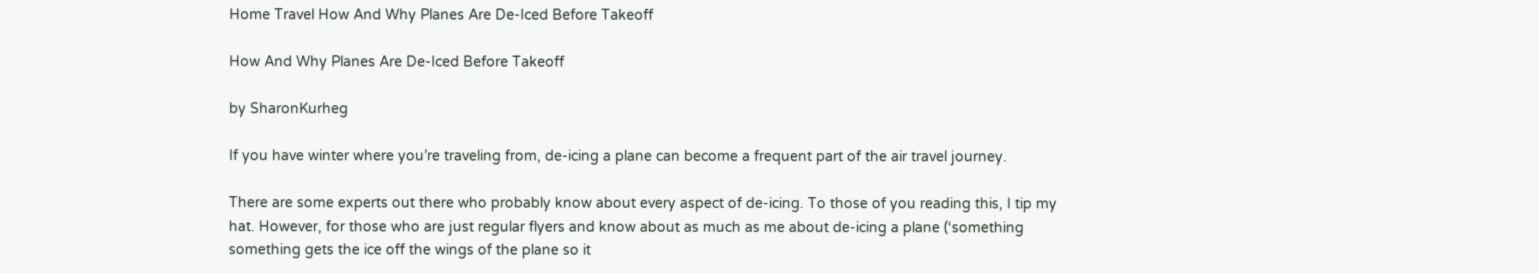Home Travel How And Why Planes Are De-Iced Before Takeoff

How And Why Planes Are De-Iced Before Takeoff

by SharonKurheg

If you have winter where you’re traveling from, de-icing a plane can become a frequent part of the air travel journey.

There are some experts out there who probably know about every aspect of de-icing. To those of you reading this, I tip my hat. However, for those who are just regular flyers and know about as much as me about de-icing a plane (‘something something gets the ice off the wings of the plane so it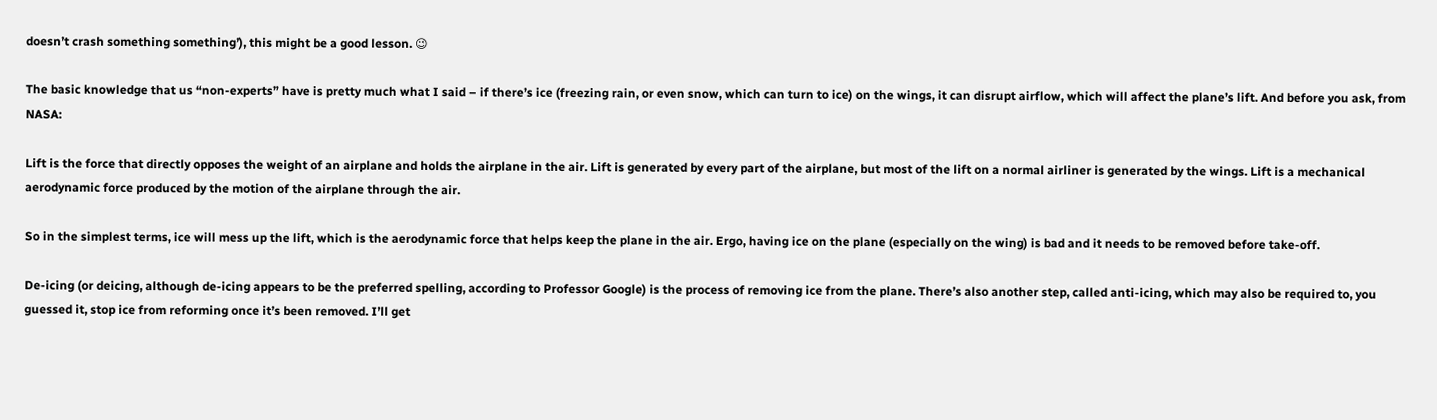doesn’t crash something something’), this might be a good lesson. 😉

The basic knowledge that us “non-experts” have is pretty much what I said – if there’s ice (freezing rain, or even snow, which can turn to ice) on the wings, it can disrupt airflow, which will affect the plane’s lift. And before you ask, from NASA:

Lift is the force that directly opposes the weight of an airplane and holds the airplane in the air. Lift is generated by every part of the airplane, but most of the lift on a normal airliner is generated by the wings. Lift is a mechanical aerodynamic force produced by the motion of the airplane through the air.

So in the simplest terms, ice will mess up the lift, which is the aerodynamic force that helps keep the plane in the air. Ergo, having ice on the plane (especially on the wing) is bad and it needs to be removed before take-off.

De-icing (or deicing, although de-icing appears to be the preferred spelling, according to Professor Google) is the process of removing ice from the plane. There’s also another step, called anti-icing, which may also be required to, you guessed it, stop ice from reforming once it’s been removed. I’ll get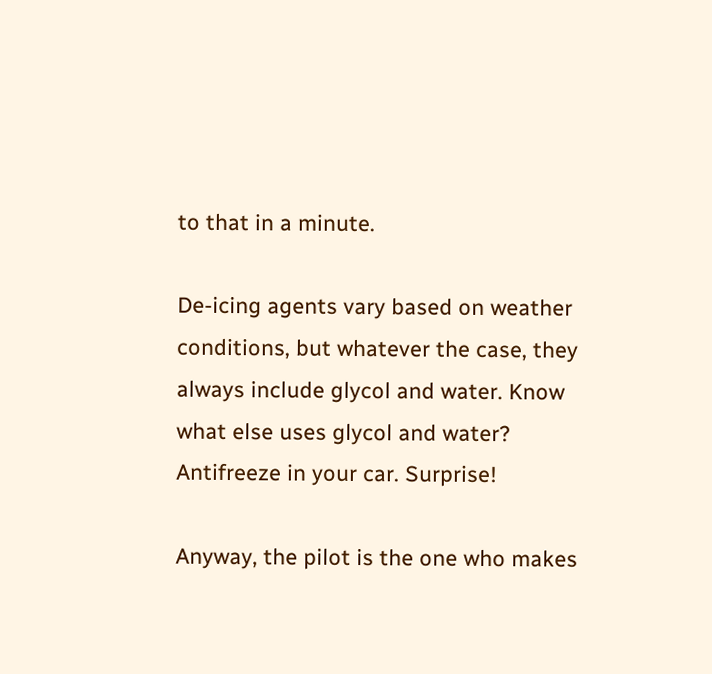to that in a minute.

De-icing agents vary based on weather conditions, but whatever the case, they always include glycol and water. Know what else uses glycol and water? Antifreeze in your car. Surprise!

Anyway, the pilot is the one who makes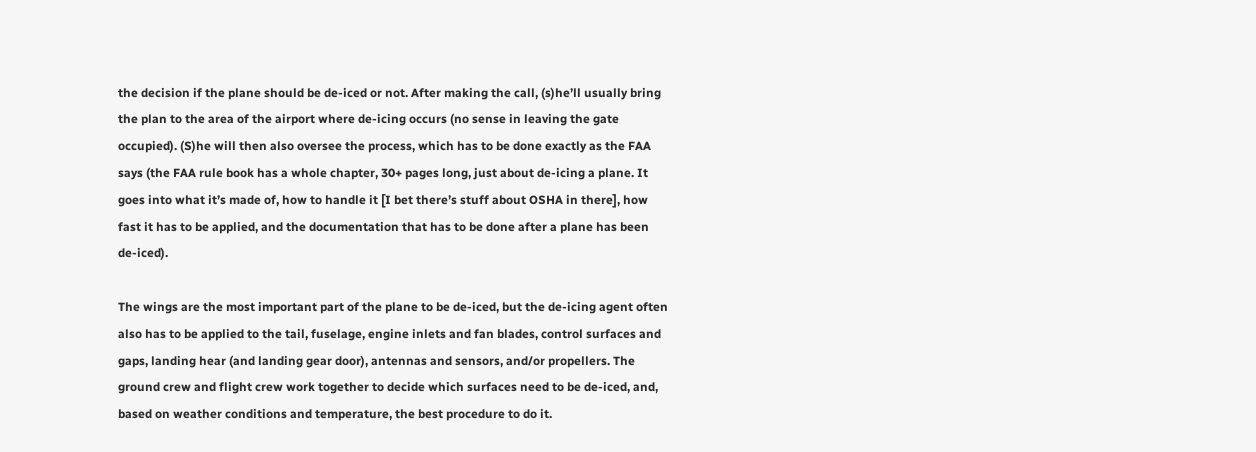the decision if the plane should be de-iced or not. After making the call, (s)he’ll usually bring the plan to the area of the airport where de-icing occurs (no sense in leaving the gate occupied). (S)he will then also oversee the process, which has to be done exactly as the FAA says (the FAA rule book has a whole chapter, 30+ pages long, just about de-icing a plane. It goes into what it’s made of, how to handle it [I bet there’s stuff about OSHA in there], how fast it has to be applied, and the documentation that has to be done after a plane has been de-iced).

The wings are the most important part of the plane to be de-iced, but the de-icing agent often also has to be applied to the tail, fuselage, engine inlets and fan blades, control surfaces and gaps, landing hear (and landing gear door), antennas and sensors, and/or propellers. The ground crew and flight crew work together to decide which surfaces need to be de-iced, and, based on weather conditions and temperature, the best procedure to do it.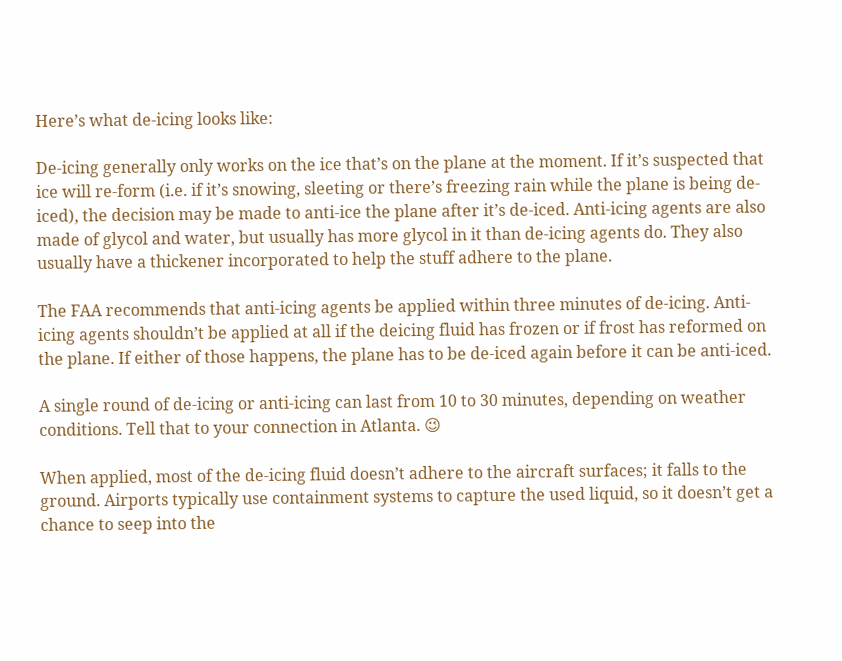Here’s what de-icing looks like:

De-icing generally only works on the ice that’s on the plane at the moment. If it’s suspected that ice will re-form (i.e. if it’s snowing, sleeting or there’s freezing rain while the plane is being de-iced), the decision may be made to anti-ice the plane after it’s de-iced. Anti-icing agents are also made of glycol and water, but usually has more glycol in it than de-icing agents do. They also usually have a thickener incorporated to help the stuff adhere to the plane.

The FAA recommends that anti-icing agents be applied within three minutes of de-icing. Anti-icing agents shouldn’t be applied at all if the deicing fluid has frozen or if frost has reformed on the plane. If either of those happens, the plane has to be de-iced again before it can be anti-iced.

A single round of de-icing or anti-icing can last from 10 to 30 minutes, depending on weather conditions. Tell that to your connection in Atlanta. 😉

When applied, most of the de-icing fluid doesn’t adhere to the aircraft surfaces; it falls to the ground. Airports typically use containment systems to capture the used liquid, so it doesn’t get a chance to seep into the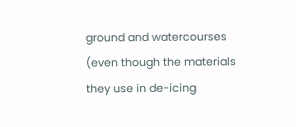ground and watercourses (even though the materials they use in de-icing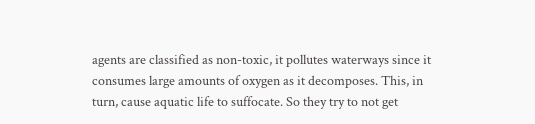agents are classified as non-toxic, it pollutes waterways since it consumes large amounts of oxygen as it decomposes. This, in turn, cause aquatic life to suffocate. So they try to not get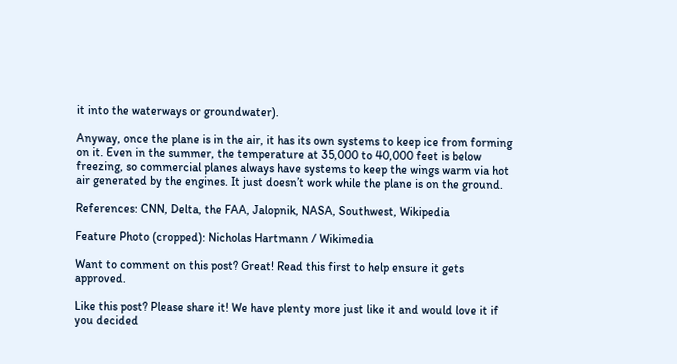it into the waterways or groundwater).

Anyway, once the plane is in the air, it has its own systems to keep ice from forming on it. Even in the summer, the temperature at 35,000 to 40,000 feet is below freezing, so commercial planes always have systems to keep the wings warm via hot air generated by the engines. It just doesn’t work while the plane is on the ground.

References: CNN, Delta, the FAA, Jalopnik, NASA, Southwest, Wikipedia

Feature Photo (cropped): Nicholas Hartmann / Wikimedia

Want to comment on this post? Great! Read this first to help ensure it gets approved.

Like this post? Please share it! We have plenty more just like it and would love it if you decided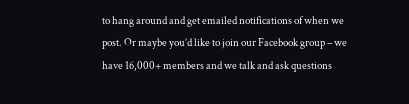to hang around and get emailed notifications of when we post. Or maybe you’d like to join our Facebook group – we have 16,000+ members and we talk and ask questions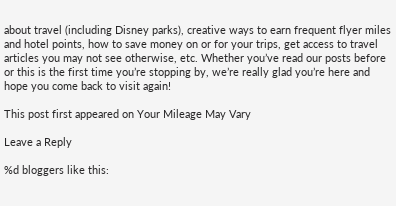about travel (including Disney parks), creative ways to earn frequent flyer miles and hotel points, how to save money on or for your trips, get access to travel articles you may not see otherwise, etc. Whether you’ve read our posts before or this is the first time you’re stopping by, we’re really glad you’re here and hope you come back to visit again!

This post first appeared on Your Mileage May Vary

Leave a Reply

%d bloggers like this: